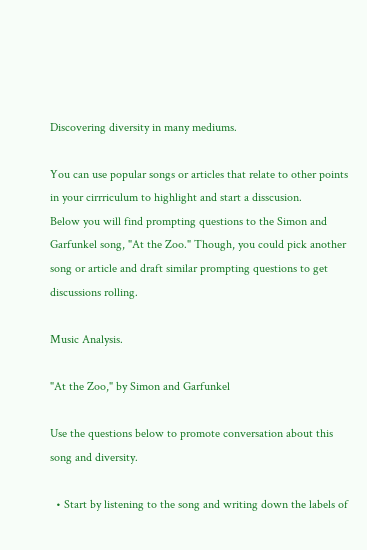Discovering diversity in many mediums.

You can use popular songs or articles that relate to other points in your cirrriculum to highlight and start a disscusion.
Below you will find prompting questions to the Simon and Garfunkel song, "At the Zoo." Though, you could pick another song or article and draft similar prompting questions to get discussions rolling.

Music Analysis.

"At the Zoo," by Simon and Garfunkel

Use the questions below to promote conversation about this song and diversity.

  • Start by listening to the song and writing down the labels of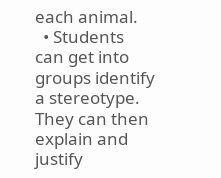each animal.
  • Students can get into groups identify a stereotype. They can then explain and justify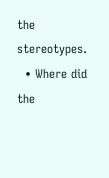the stereotypes.
  • Where did the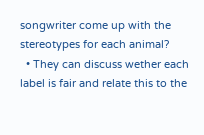songwriter come up with the stereotypes for each animal?
  • They can discuss wether each label is fair and relate this to the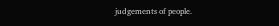judgements of people.